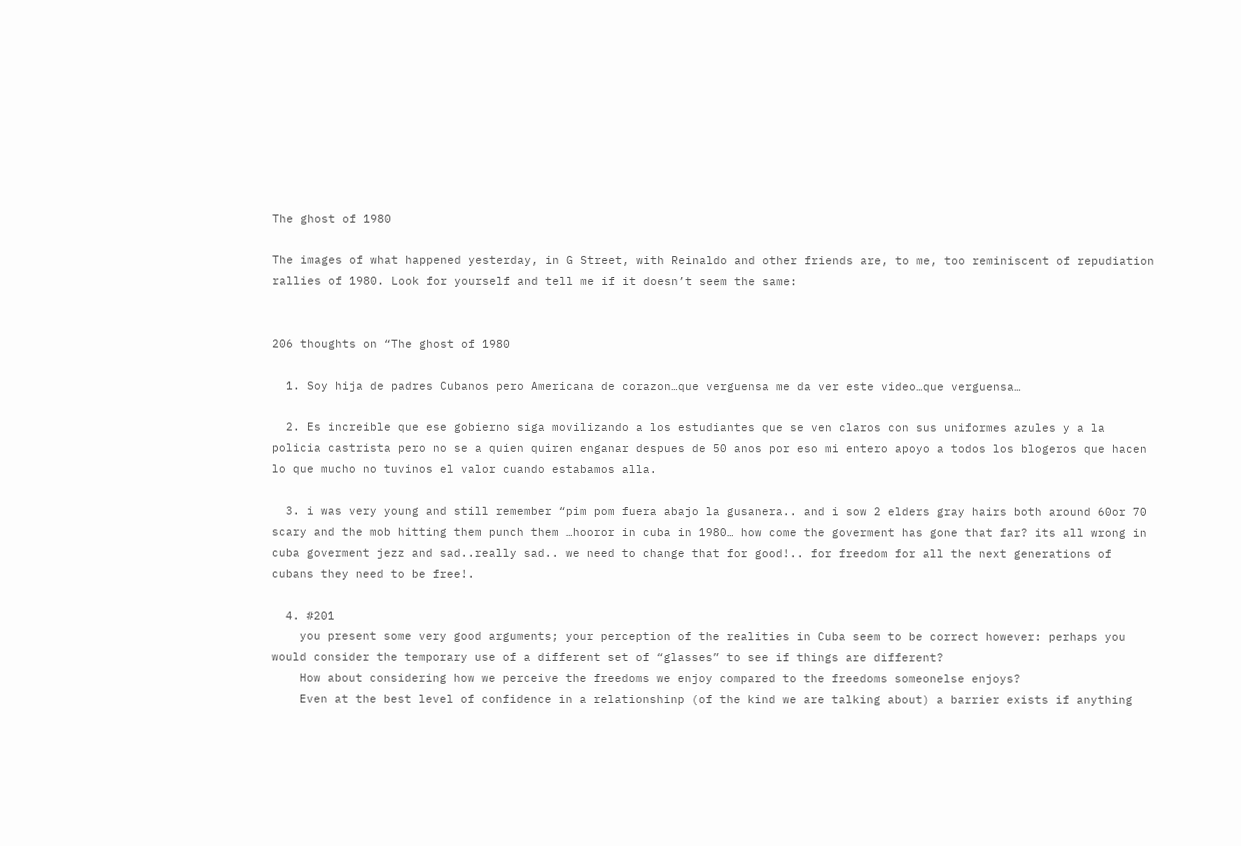The ghost of 1980

The images of what happened yesterday, in G Street, with Reinaldo and other friends are, to me, too reminiscent of repudiation rallies of 1980. Look for yourself and tell me if it doesn’t seem the same:


206 thoughts on “The ghost of 1980

  1. Soy hija de padres Cubanos pero Americana de corazon…que verguensa me da ver este video…que verguensa…

  2. Es increible que ese gobierno siga movilizando a los estudiantes que se ven claros con sus uniformes azules y a la policia castrista pero no se a quien quiren enganar despues de 50 anos por eso mi entero apoyo a todos los blogeros que hacen lo que mucho no tuvinos el valor cuando estabamos alla.

  3. i was very young and still remember “pim pom fuera abajo la gusanera.. and i sow 2 elders gray hairs both around 60or 70 scary and the mob hitting them punch them …hooror in cuba in 1980… how come the goverment has gone that far? its all wrong in cuba goverment jezz and sad..really sad.. we need to change that for good!.. for freedom for all the next generations of cubans they need to be free!.

  4. #201
    you present some very good arguments; your perception of the realities in Cuba seem to be correct however: perhaps you would consider the temporary use of a different set of “glasses” to see if things are different?
    How about considering how we perceive the freedoms we enjoy compared to the freedoms someonelse enjoys?
    Even at the best level of confidence in a relationshinp (of the kind we are talking about) a barrier exists if anything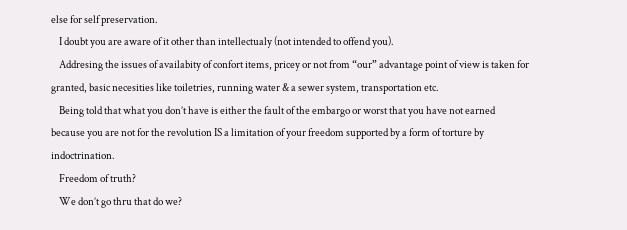else for self preservation.
    I doubt you are aware of it other than intellectualy (not intended to offend you).
    Addresing the issues of availabity of confort items, pricey or not from “our” advantage point of view is taken for granted, basic necesities like toiletries, running water & a sewer system, transportation etc.
    Being told that what you don’t have is either the fault of the embargo or worst that you have not earned because you are not for the revolution IS a limitation of your freedom supported by a form of torture by indoctrination.
    Freedom of truth?
    We don’t go thru that do we?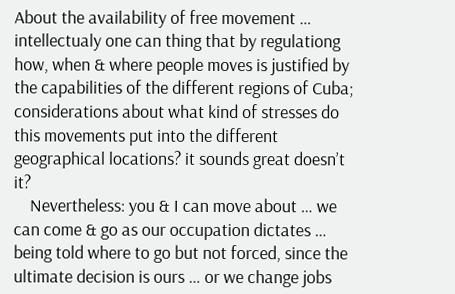About the availability of free movement … intellectualy one can thing that by regulationg how, when & where people moves is justified by the capabilities of the different regions of Cuba; considerations about what kind of stresses do this movements put into the different geographical locations? it sounds great doesn’t it?
    Nevertheless: you & I can move about … we can come & go as our occupation dictates … being told where to go but not forced, since the ultimate decision is ours … or we change jobs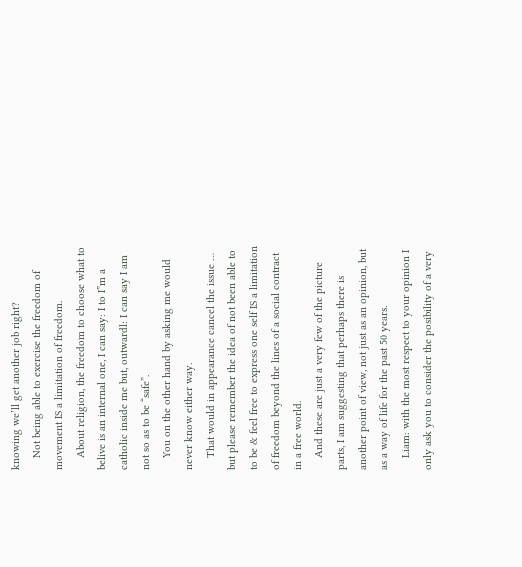knowing we’ll get another job right?
    Not being able to exercise the freedom of movement IS a limitation of freedom.
    About religion, the freedom to choose what to belive is an internal one, I can say: I to I”m a catholic inside me but, outwardl: I can say I am not so as to be “safe”.
    You on the other hand by asking me would never know either way.
    That would in appearance cancel the issue … but please remember the idea of not been able to to be & feel free to express one self IS a limitation of freedom beyond the lines of a social contract in a free world.
    And these are just a very few of the picture parts, I am suggesting that perhaps there is another point of view, not just as an opinion, but as a way of life for the past 50 years.
    Liam: with the most respect to your opinion I only ask you to consider the posibility of a very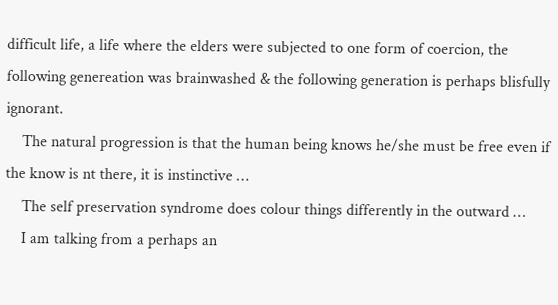difficult life, a life where the elders were subjected to one form of coercion, the following genereation was brainwashed & the following generation is perhaps blisfully ignorant.
    The natural progression is that the human being knows he/she must be free even if the know is nt there, it is instinctive …
    The self preservation syndrome does colour things differently in the outward …
    I am talking from a perhaps an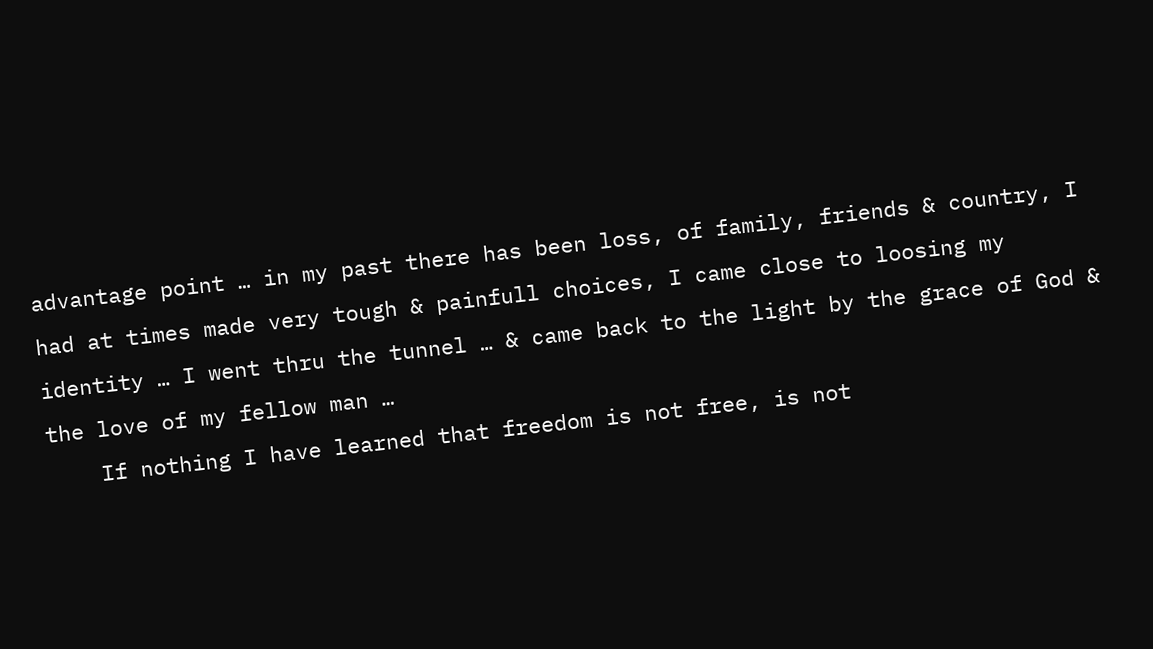advantage point … in my past there has been loss, of family, friends & country, I had at times made very tough & painfull choices, I came close to loosing my identity … I went thru the tunnel … & came back to the light by the grace of God & the love of my fellow man …
    If nothing I have learned that freedom is not free, is not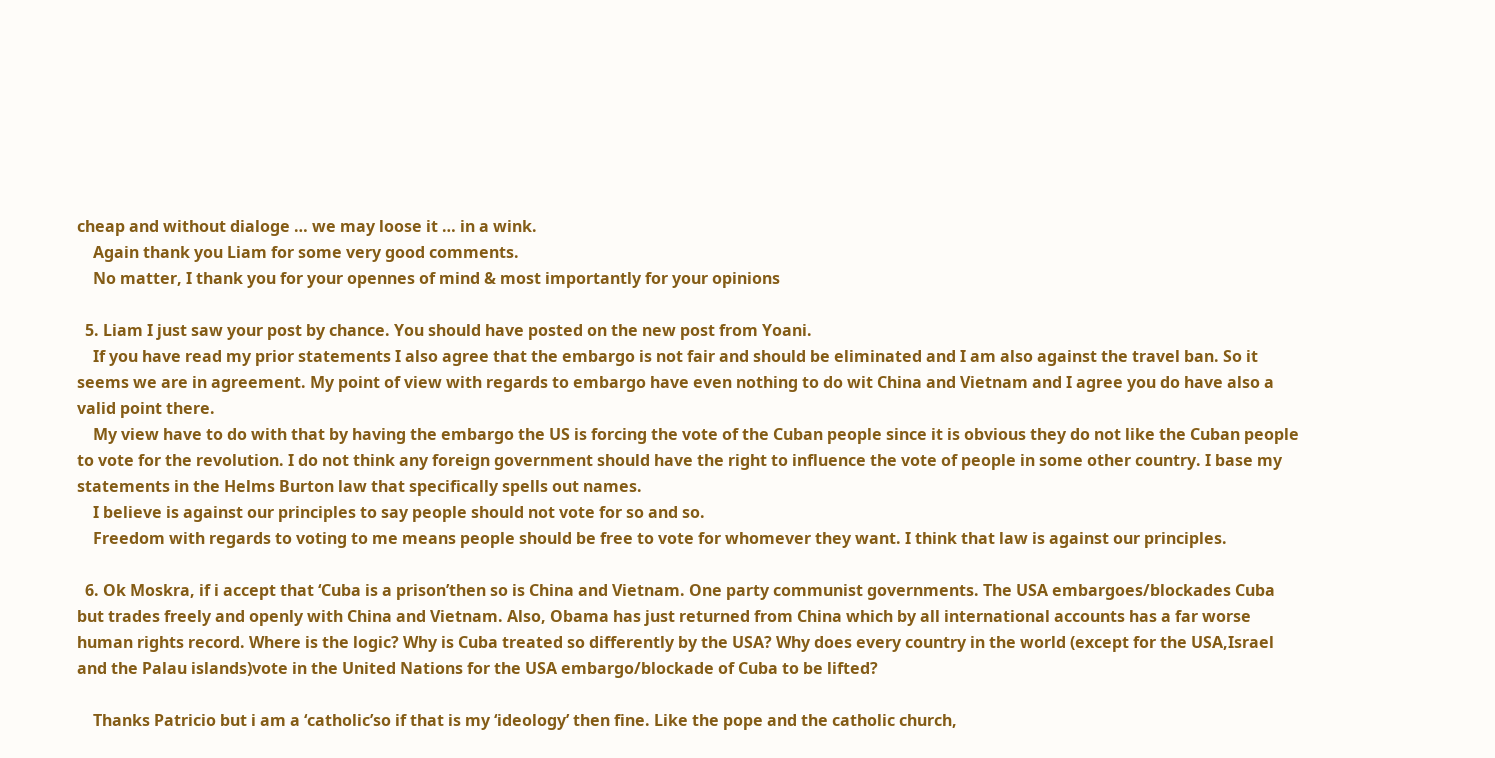cheap and without dialoge … we may loose it … in a wink.
    Again thank you Liam for some very good comments.
    No matter, I thank you for your opennes of mind & most importantly for your opinions

  5. Liam I just saw your post by chance. You should have posted on the new post from Yoani.
    If you have read my prior statements I also agree that the embargo is not fair and should be eliminated and I am also against the travel ban. So it seems we are in agreement. My point of view with regards to embargo have even nothing to do wit China and Vietnam and I agree you do have also a valid point there.
    My view have to do with that by having the embargo the US is forcing the vote of the Cuban people since it is obvious they do not like the Cuban people to vote for the revolution. I do not think any foreign government should have the right to influence the vote of people in some other country. I base my statements in the Helms Burton law that specifically spells out names.
    I believe is against our principles to say people should not vote for so and so.
    Freedom with regards to voting to me means people should be free to vote for whomever they want. I think that law is against our principles.

  6. Ok Moskra, if i accept that ‘Cuba is a prison’then so is China and Vietnam. One party communist governments. The USA embargoes/blockades Cuba but trades freely and openly with China and Vietnam. Also, Obama has just returned from China which by all international accounts has a far worse human rights record. Where is the logic? Why is Cuba treated so differently by the USA? Why does every country in the world (except for the USA,Israel and the Palau islands)vote in the United Nations for the USA embargo/blockade of Cuba to be lifted?

    Thanks Patricio but i am a ‘catholic’so if that is my ‘ideology’ then fine. Like the pope and the catholic church,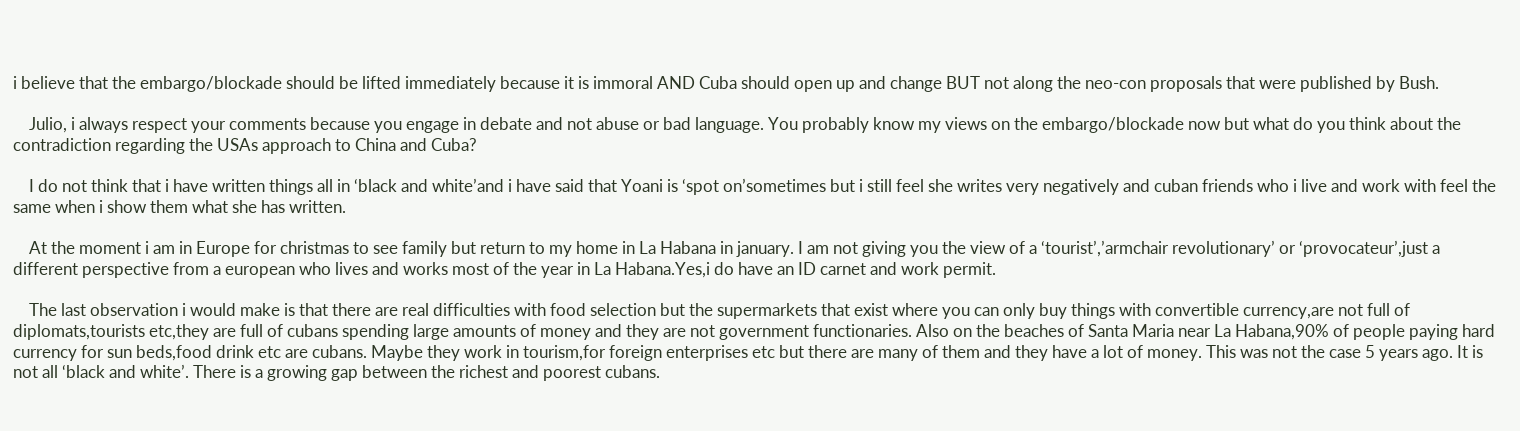i believe that the embargo/blockade should be lifted immediately because it is immoral AND Cuba should open up and change BUT not along the neo-con proposals that were published by Bush.

    Julio, i always respect your comments because you engage in debate and not abuse or bad language. You probably know my views on the embargo/blockade now but what do you think about the contradiction regarding the USAs approach to China and Cuba?

    I do not think that i have written things all in ‘black and white’and i have said that Yoani is ‘spot on’sometimes but i still feel she writes very negatively and cuban friends who i live and work with feel the same when i show them what she has written.

    At the moment i am in Europe for christmas to see family but return to my home in La Habana in january. I am not giving you the view of a ‘tourist’,’armchair revolutionary’ or ‘provocateur’,just a different perspective from a european who lives and works most of the year in La Habana.Yes,i do have an ID carnet and work permit.

    The last observation i would make is that there are real difficulties with food selection but the supermarkets that exist where you can only buy things with convertible currency,are not full of diplomats,tourists etc,they are full of cubans spending large amounts of money and they are not government functionaries. Also on the beaches of Santa Maria near La Habana,90% of people paying hard currency for sun beds,food drink etc are cubans. Maybe they work in tourism,for foreign enterprises etc but there are many of them and they have a lot of money. This was not the case 5 years ago. It is not all ‘black and white’. There is a growing gap between the richest and poorest cubans.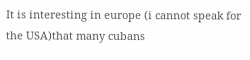It is interesting in europe (i cannot speak for the USA)that many cubans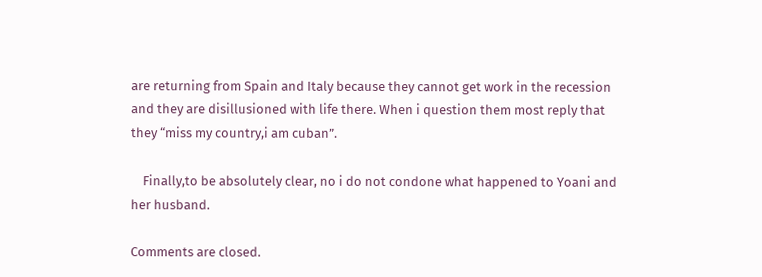are returning from Spain and Italy because they cannot get work in the recession and they are disillusioned with life there. When i question them most reply that they “miss my country,i am cuban”.

    Finally,to be absolutely clear, no i do not condone what happened to Yoani and her husband.

Comments are closed.